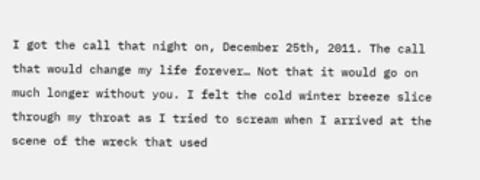I got the call that night on, December 25th, 2011. The call that would change my life forever… Not that it would go on much longer without you. I felt the cold winter breeze slice through my throat as I tried to scream when I arrived at the scene of the wreck that used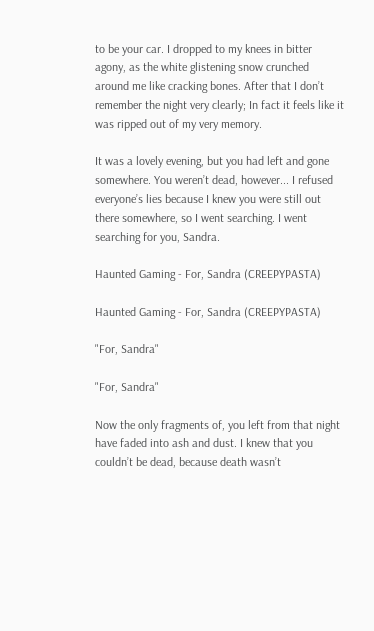to be your car. I dropped to my knees in bitter agony, as the white glistening snow crunched around me like cracking bones. After that I don’t remember the night very clearly; In fact it feels like it was ripped out of my very memory.

It was a lovely evening, but you had left and gone somewhere. You weren’t dead, however... I refused everyone’s lies because I knew you were still out there somewhere, so I went searching. I went searching for you, Sandra.

Haunted Gaming - For, Sandra (CREEPYPASTA)

Haunted Gaming - For, Sandra (CREEPYPASTA)

"For, Sandra"

"For, Sandra"

Now the only fragments of, you left from that night have faded into ash and dust. I knew that you couldn’t be dead, because death wasn’t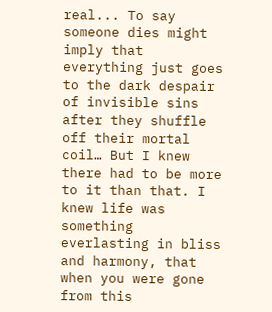real... To say someone dies might imply that everything just goes to the dark despair of invisible sins after they shuffle off their mortal coil… But I knew there had to be more to it than that. I knew life was something everlasting in bliss and harmony, that when you were gone from this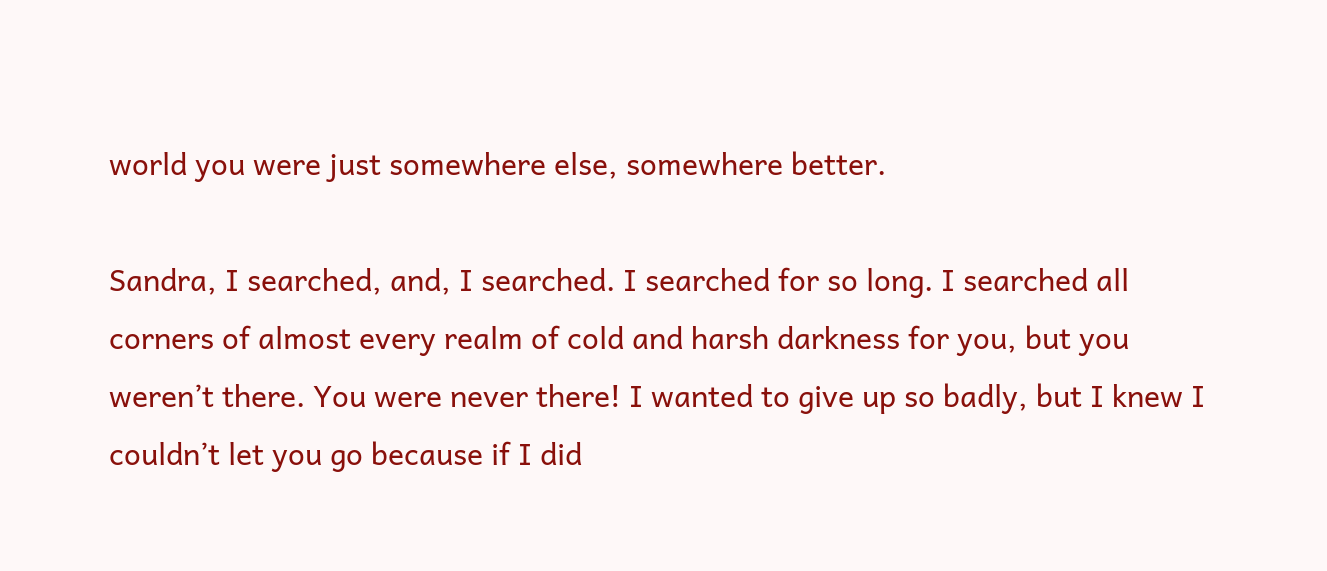world you were just somewhere else, somewhere better.

Sandra, I searched, and, I searched. I searched for so long. I searched all corners of almost every realm of cold and harsh darkness for you, but you weren’t there. You were never there! I wanted to give up so badly, but I knew I couldn’t let you go because if I did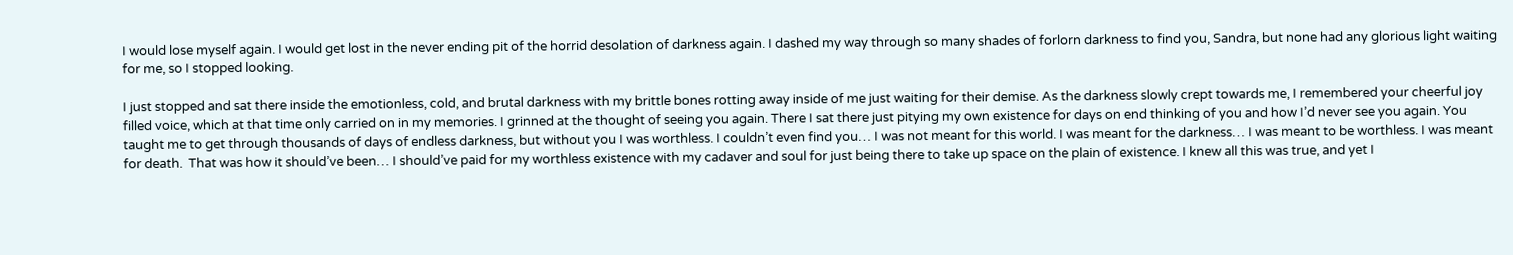I would lose myself again. I would get lost in the never ending pit of the horrid desolation of darkness again. I dashed my way through so many shades of forlorn darkness to find you, Sandra, but none had any glorious light waiting for me, so I stopped looking.

I just stopped and sat there inside the emotionless, cold, and brutal darkness with my brittle bones rotting away inside of me just waiting for their demise. As the darkness slowly crept towards me, I remembered your cheerful joy filled voice, which at that time only carried on in my memories. I grinned at the thought of seeing you again. There I sat there just pitying my own existence for days on end thinking of you and how I’d never see you again. You taught me to get through thousands of days of endless darkness, but without you I was worthless. I couldn’t even find you… I was not meant for this world. I was meant for the darkness… I was meant to be worthless. I was meant for death.  That was how it should’ve been… I should’ve paid for my worthless existence with my cadaver and soul for just being there to take up space on the plain of existence. I knew all this was true, and yet I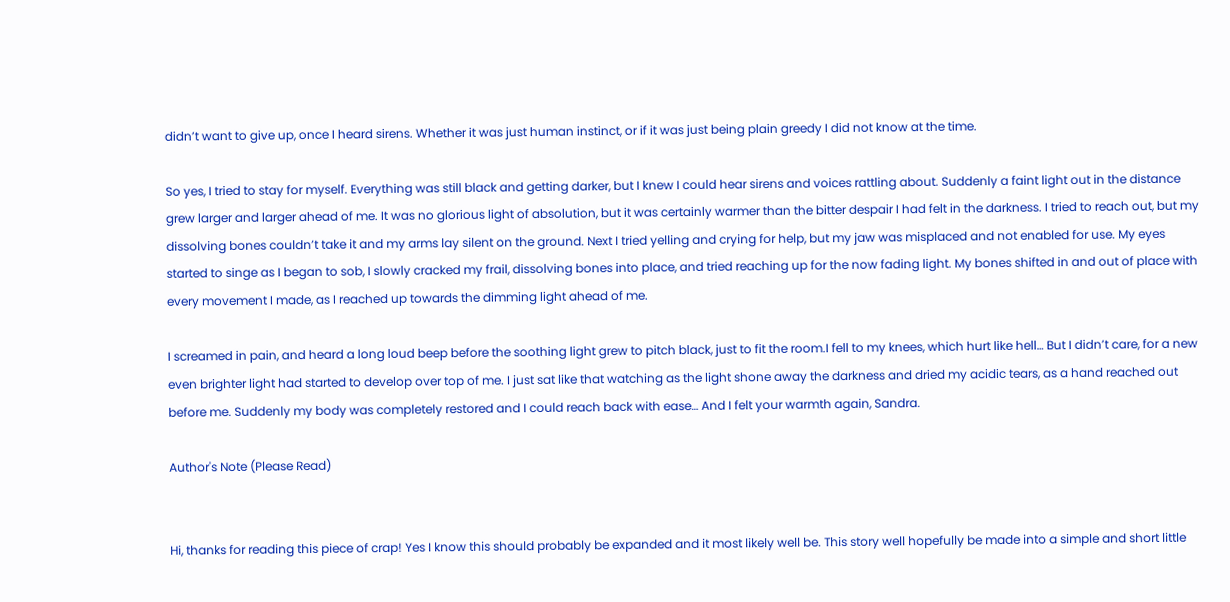didn’t want to give up, once I heard sirens. Whether it was just human instinct, or if it was just being plain greedy I did not know at the time.

So yes, I tried to stay for myself. Everything was still black and getting darker, but I knew I could hear sirens and voices rattling about. Suddenly a faint light out in the distance grew larger and larger ahead of me. It was no glorious light of absolution, but it was certainly warmer than the bitter despair I had felt in the darkness. I tried to reach out, but my dissolving bones couldn’t take it and my arms lay silent on the ground. Next I tried yelling and crying for help, but my jaw was misplaced and not enabled for use. My eyes started to singe as I began to sob, I slowly cracked my frail, dissolving bones into place, and tried reaching up for the now fading light. My bones shifted in and out of place with every movement I made, as I reached up towards the dimming light ahead of me.

I screamed in pain, and heard a long loud beep before the soothing light grew to pitch black, just to fit the room.I fell to my knees, which hurt like hell… But I didn’t care, for a new even brighter light had started to develop over top of me. I just sat like that watching as the light shone away the darkness and dried my acidic tears, as a hand reached out before me. Suddenly my body was completely restored and I could reach back with ease… And I felt your warmth again, Sandra.

Author's Note (Please Read)


Hi, thanks for reading this piece of crap! Yes I know this should probably be expanded and it most likely well be. This story well hopefully be made into a simple and short little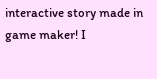interactive story made in game maker! I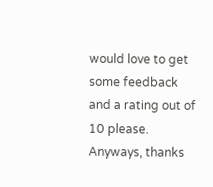would love to get some feedback and a rating out of 10 please. Anyways, thanks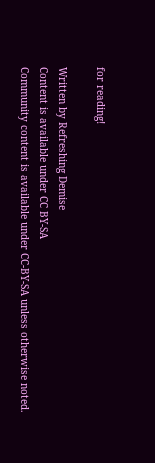for reading!

Written by Refreshing Demise
Content is available under CC BY-SA
Community content is available under CC-BY-SA unless otherwise noted.